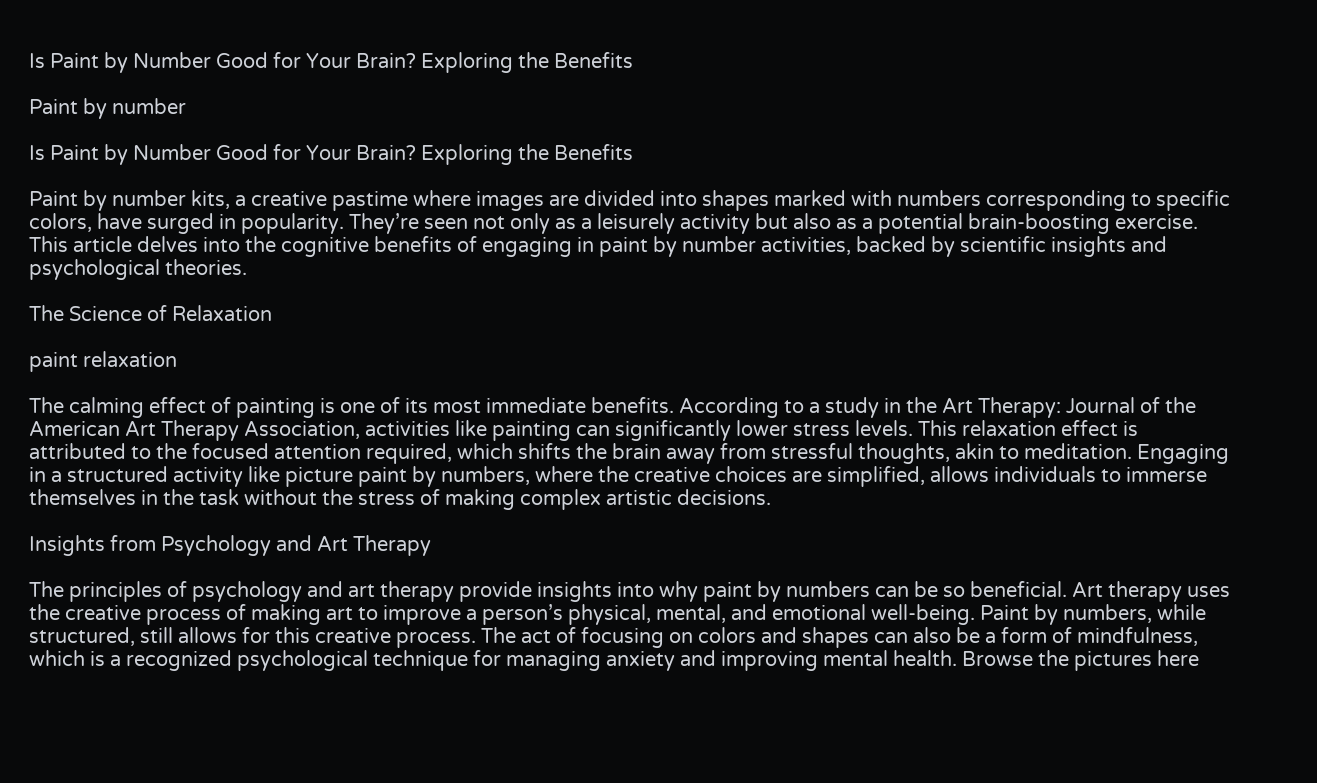Is Paint by Number Good for Your Brain? Exploring the Benefits

Paint by number

Is Paint by Number Good for Your Brain? Exploring the Benefits

Paint by number kits, a creative pastime where images are divided into shapes marked with numbers corresponding to specific colors, have surged in popularity. They’re seen not only as a leisurely activity but also as a potential brain-boosting exercise. This article delves into the cognitive benefits of engaging in paint by number activities, backed by scientific insights and psychological theories.

The Science of Relaxation

paint relaxation

The calming effect of painting is one of its most immediate benefits. According to a study in the Art Therapy: Journal of the American Art Therapy Association, activities like painting can significantly lower stress levels. This relaxation effect is attributed to the focused attention required, which shifts the brain away from stressful thoughts, akin to meditation. Engaging in a structured activity like picture paint by numbers, where the creative choices are simplified, allows individuals to immerse themselves in the task without the stress of making complex artistic decisions.

Insights from Psychology and Art Therapy

The principles of psychology and art therapy provide insights into why paint by numbers can be so beneficial. Art therapy uses the creative process of making art to improve a person’s physical, mental, and emotional well-being. Paint by numbers, while structured, still allows for this creative process. The act of focusing on colors and shapes can also be a form of mindfulness, which is a recognized psychological technique for managing anxiety and improving mental health. Browse the pictures here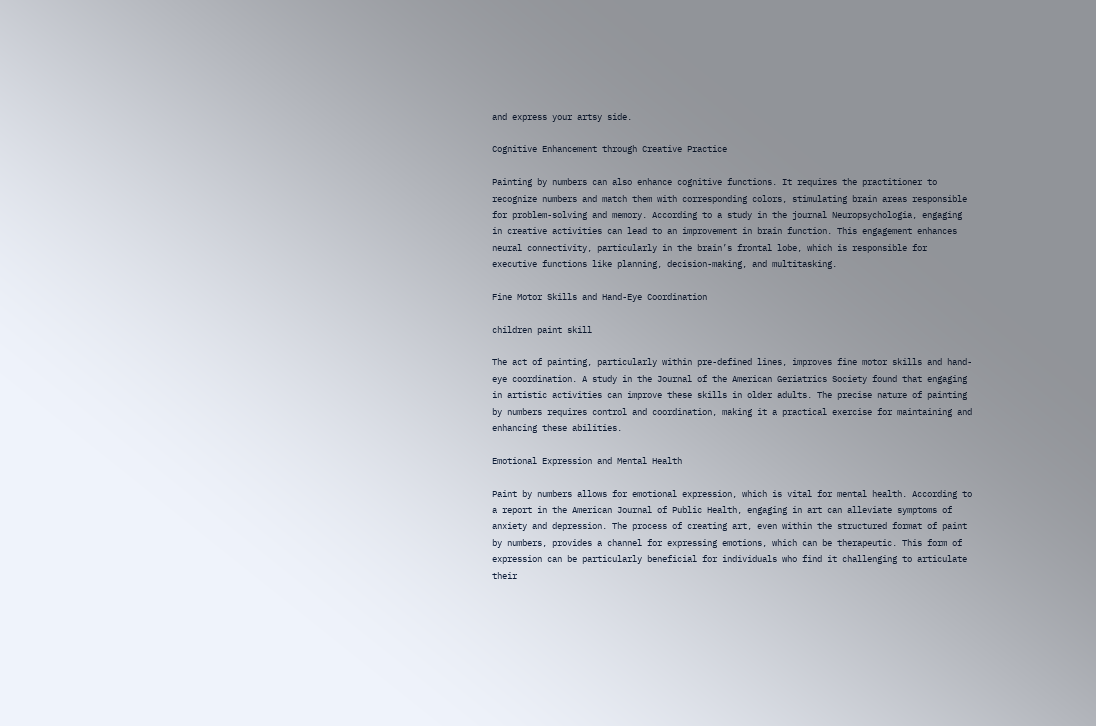and express your artsy side.

Cognitive Enhancement through Creative Practice

Painting by numbers can also enhance cognitive functions. It requires the practitioner to recognize numbers and match them with corresponding colors, stimulating brain areas responsible for problem-solving and memory. According to a study in the journal Neuropsychologia, engaging in creative activities can lead to an improvement in brain function. This engagement enhances neural connectivity, particularly in the brain’s frontal lobe, which is responsible for executive functions like planning, decision-making, and multitasking.

Fine Motor Skills and Hand-Eye Coordination

children paint skill

The act of painting, particularly within pre-defined lines, improves fine motor skills and hand-eye coordination. A study in the Journal of the American Geriatrics Society found that engaging in artistic activities can improve these skills in older adults. The precise nature of painting by numbers requires control and coordination, making it a practical exercise for maintaining and enhancing these abilities.

Emotional Expression and Mental Health

Paint by numbers allows for emotional expression, which is vital for mental health. According to a report in the American Journal of Public Health, engaging in art can alleviate symptoms of anxiety and depression. The process of creating art, even within the structured format of paint by numbers, provides a channel for expressing emotions, which can be therapeutic. This form of expression can be particularly beneficial for individuals who find it challenging to articulate their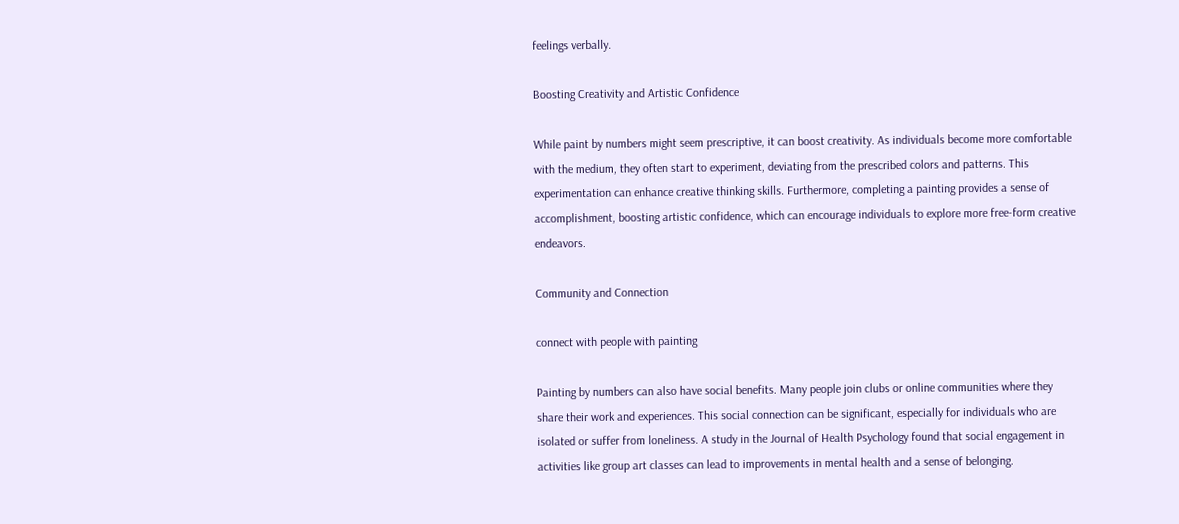feelings verbally.

Boosting Creativity and Artistic Confidence

While paint by numbers might seem prescriptive, it can boost creativity. As individuals become more comfortable with the medium, they often start to experiment, deviating from the prescribed colors and patterns. This experimentation can enhance creative thinking skills. Furthermore, completing a painting provides a sense of accomplishment, boosting artistic confidence, which can encourage individuals to explore more free-form creative endeavors.

Community and Connection

connect with people with painting

Painting by numbers can also have social benefits. Many people join clubs or online communities where they share their work and experiences. This social connection can be significant, especially for individuals who are isolated or suffer from loneliness. A study in the Journal of Health Psychology found that social engagement in activities like group art classes can lead to improvements in mental health and a sense of belonging.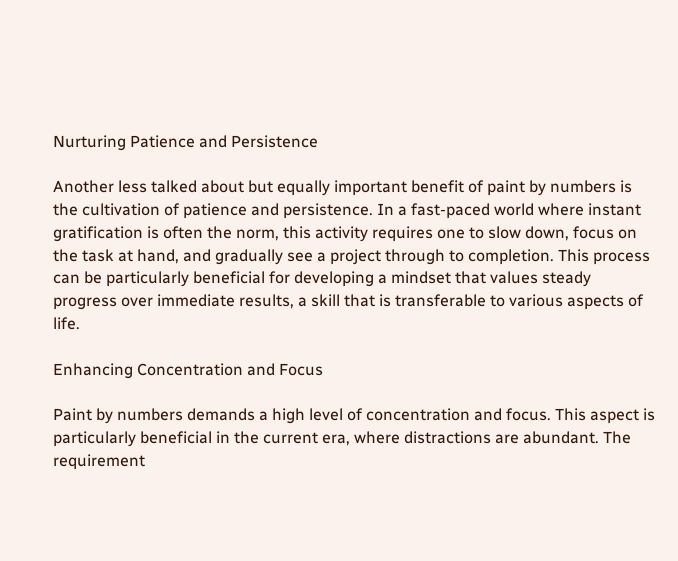Nurturing Patience and Persistence

Another less talked about but equally important benefit of paint by numbers is the cultivation of patience and persistence. In a fast-paced world where instant gratification is often the norm, this activity requires one to slow down, focus on the task at hand, and gradually see a project through to completion. This process can be particularly beneficial for developing a mindset that values steady progress over immediate results, a skill that is transferable to various aspects of life.

Enhancing Concentration and Focus

Paint by numbers demands a high level of concentration and focus. This aspect is particularly beneficial in the current era, where distractions are abundant. The requirement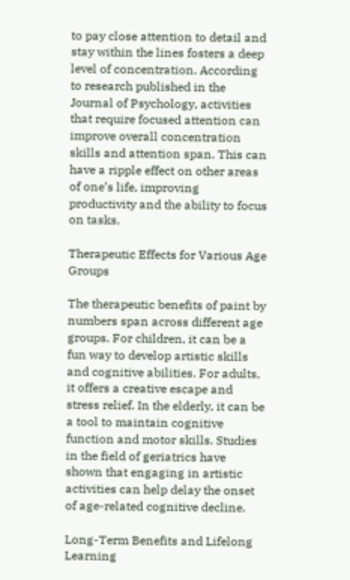to pay close attention to detail and stay within the lines fosters a deep level of concentration. According to research published in the Journal of Psychology, activities that require focused attention can improve overall concentration skills and attention span. This can have a ripple effect on other areas of one’s life, improving productivity and the ability to focus on tasks.

Therapeutic Effects for Various Age Groups

The therapeutic benefits of paint by numbers span across different age groups. For children, it can be a fun way to develop artistic skills and cognitive abilities. For adults, it offers a creative escape and stress relief. In the elderly, it can be a tool to maintain cognitive function and motor skills. Studies in the field of geriatrics have shown that engaging in artistic activities can help delay the onset of age-related cognitive decline.

Long-Term Benefits and Lifelong Learning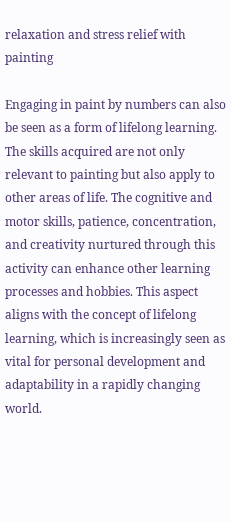relaxation and stress relief with painting

Engaging in paint by numbers can also be seen as a form of lifelong learning. The skills acquired are not only relevant to painting but also apply to other areas of life. The cognitive and motor skills, patience, concentration, and creativity nurtured through this activity can enhance other learning processes and hobbies. This aspect aligns with the concept of lifelong learning, which is increasingly seen as vital for personal development and adaptability in a rapidly changing world.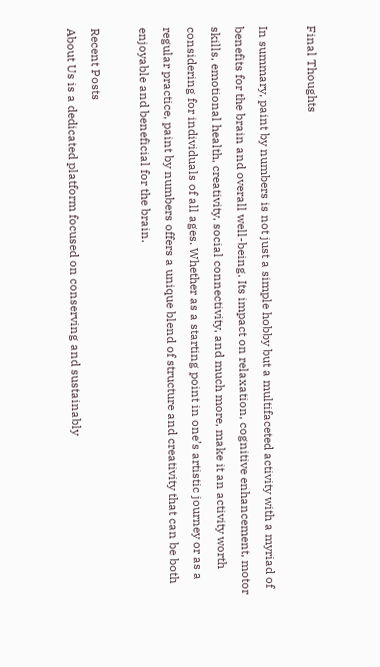Final Thoughts

In summary, paint by numbers is not just a simple hobby but a multifaceted activity with a myriad of benefits for the brain and overall well-being. Its impact on relaxation, cognitive enhancement, motor skills, emotional health, creativity, social connectivity, and much more, make it an activity worth considering for individuals of all ages. Whether as a starting point in one’s artistic journey or as a regular practice, paint by numbers offers a unique blend of structure and creativity that can be both enjoyable and beneficial for the brain.

Recent Posts
About Us is a dedicated platform focused on conserving and sustainably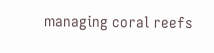managing coral reefs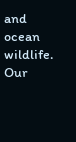and ocean wildlife. Our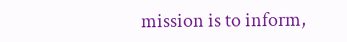mission is to inform,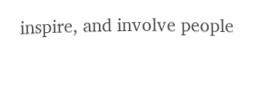inspire, and involve people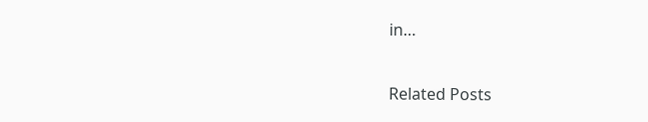in…

Related Posts